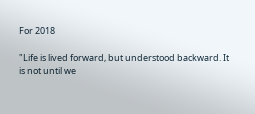For 2018

"Life is lived forward, but understood backward. It is not until we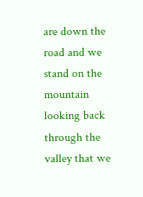are down the road and we stand on the mountain looking back through the valley that we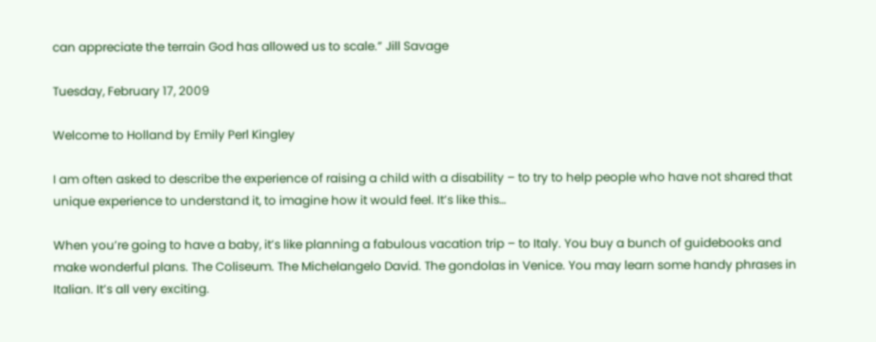can appreciate the terrain God has allowed us to scale.” Jill Savage

Tuesday, February 17, 2009

Welcome to Holland by Emily Perl Kingley

I am often asked to describe the experience of raising a child with a disability – to try to help people who have not shared that unique experience to understand it, to imagine how it would feel. It’s like this…

When you’re going to have a baby, it’s like planning a fabulous vacation trip – to Italy. You buy a bunch of guidebooks and make wonderful plans. The Coliseum. The Michelangelo David. The gondolas in Venice. You may learn some handy phrases in Italian. It’s all very exciting.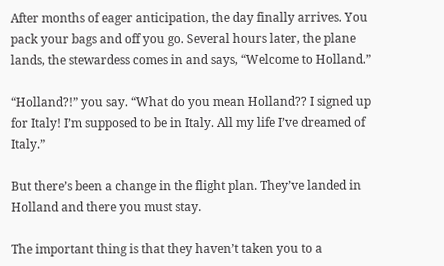After months of eager anticipation, the day finally arrives. You pack your bags and off you go. Several hours later, the plane lands, the stewardess comes in and says, “Welcome to Holland.”

“Holland?!” you say. “What do you mean Holland?? I signed up for Italy! I’m supposed to be in Italy. All my life I’ve dreamed of Italy.”

But there’s been a change in the flight plan. They’ve landed in Holland and there you must stay.

The important thing is that they haven’t taken you to a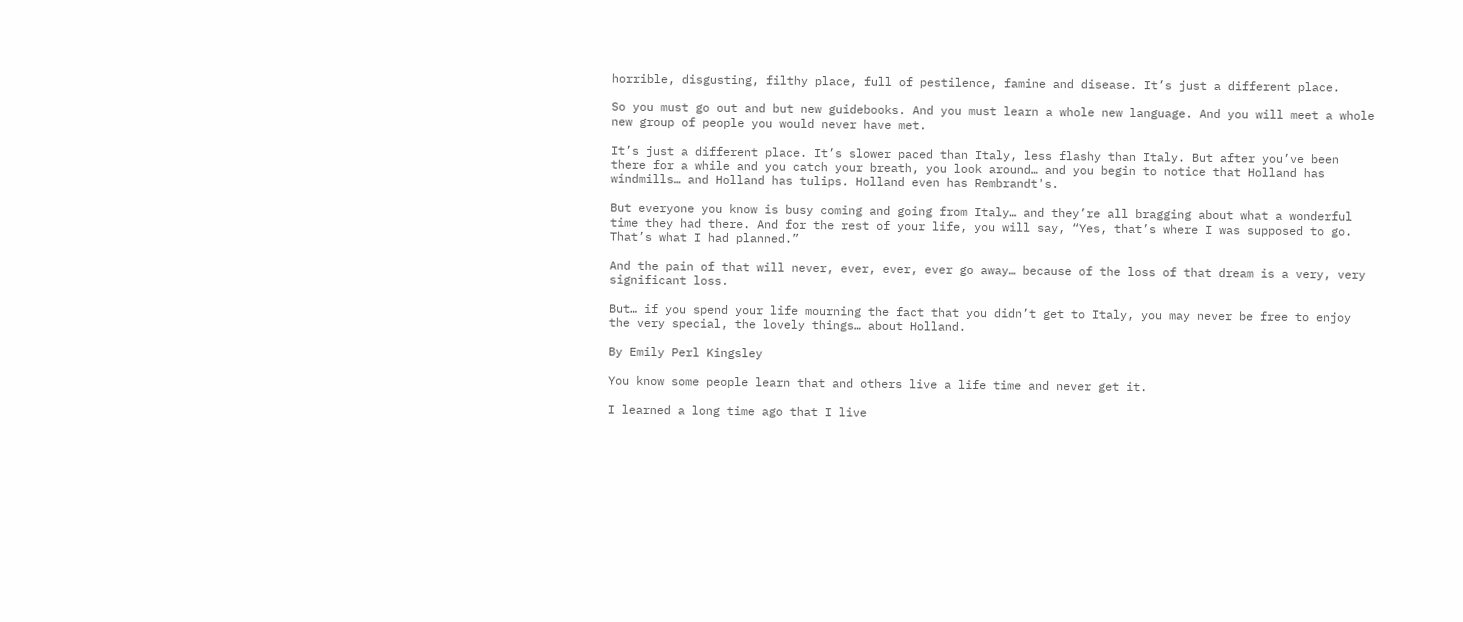horrible, disgusting, filthy place, full of pestilence, famine and disease. It’s just a different place.

So you must go out and but new guidebooks. And you must learn a whole new language. And you will meet a whole new group of people you would never have met.

It’s just a different place. It’s slower paced than Italy, less flashy than Italy. But after you’ve been there for a while and you catch your breath, you look around… and you begin to notice that Holland has windmills… and Holland has tulips. Holland even has Rembrandt's.

But everyone you know is busy coming and going from Italy… and they’re all bragging about what a wonderful time they had there. And for the rest of your life, you will say, “Yes, that’s where I was supposed to go. That’s what I had planned.”

And the pain of that will never, ever, ever, ever go away… because of the loss of that dream is a very, very significant loss.

But… if you spend your life mourning the fact that you didn’t get to Italy, you may never be free to enjoy the very special, the lovely things… about Holland.

By Emily Perl Kingsley

You know some people learn that and others live a life time and never get it.

I learned a long time ago that I live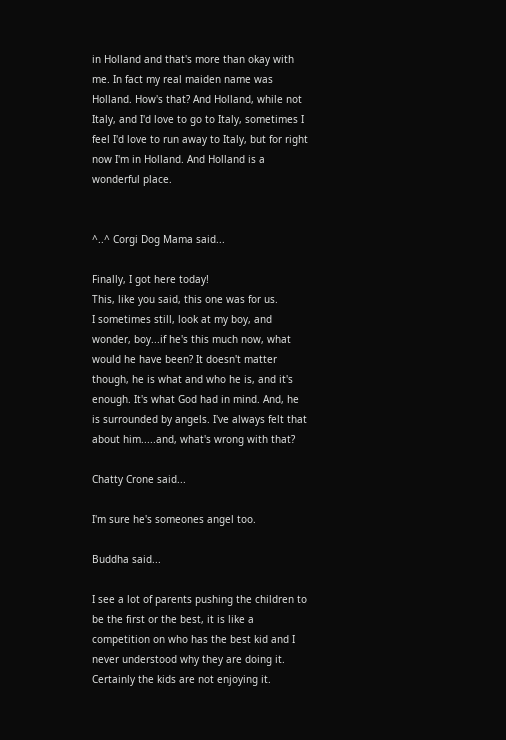in Holland and that's more than okay with me. In fact my real maiden name was Holland. How's that? And Holland, while not Italy, and I'd love to go to Italy, sometimes I feel I'd love to run away to Italy, but for right now I'm in Holland. And Holland is a wonderful place.


^..^ Corgi Dog Mama said...

Finally, I got here today!
This, like you said, this one was for us.
I sometimes still, look at my boy, and wonder, boy...if he's this much now, what would he have been? It doesn't matter though, he is what and who he is, and it's enough. It's what God had in mind. And, he is surrounded by angels. I've always felt that about him.....and, what's wrong with that?

Chatty Crone said...

I'm sure he's someones angel too.

Buddha said...

I see a lot of parents pushing the children to be the first or the best, it is like a competition on who has the best kid and I never understood why they are doing it. Certainly the kids are not enjoying it.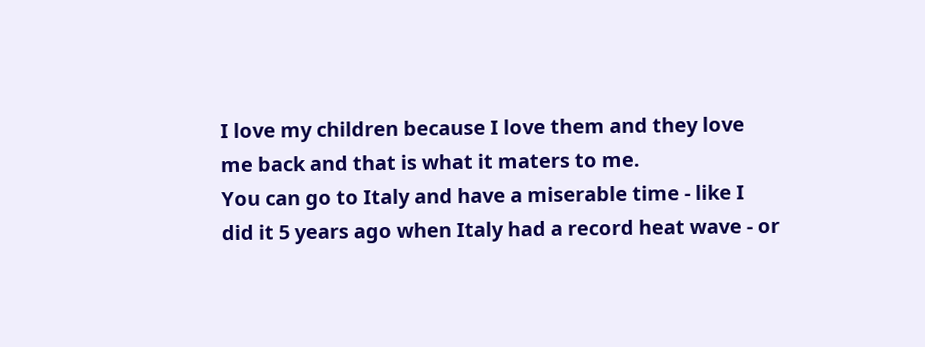I love my children because I love them and they love me back and that is what it maters to me.
You can go to Italy and have a miserable time - like I did it 5 years ago when Italy had a record heat wave - or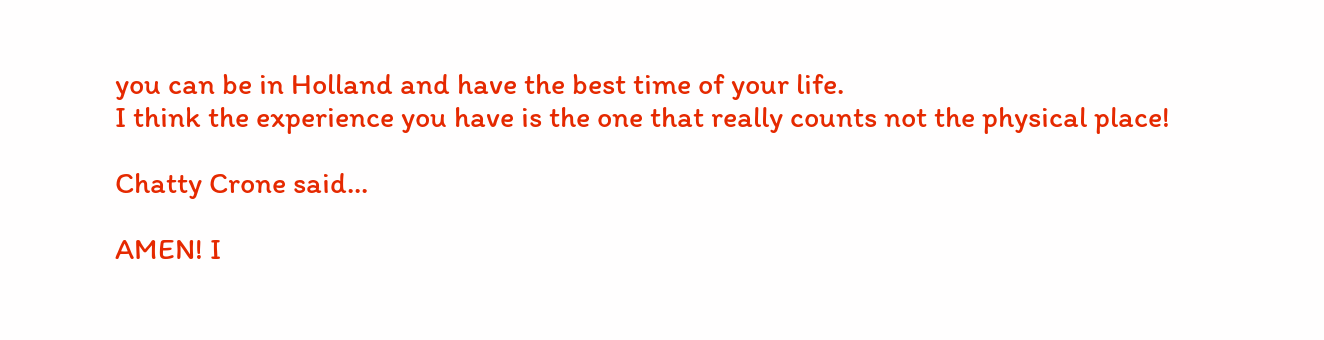you can be in Holland and have the best time of your life.
I think the experience you have is the one that really counts not the physical place!

Chatty Crone said...

AMEN! I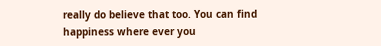really do believe that too. You can find happiness where ever you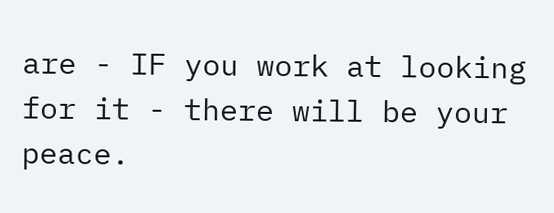are - IF you work at looking for it - there will be your peace.